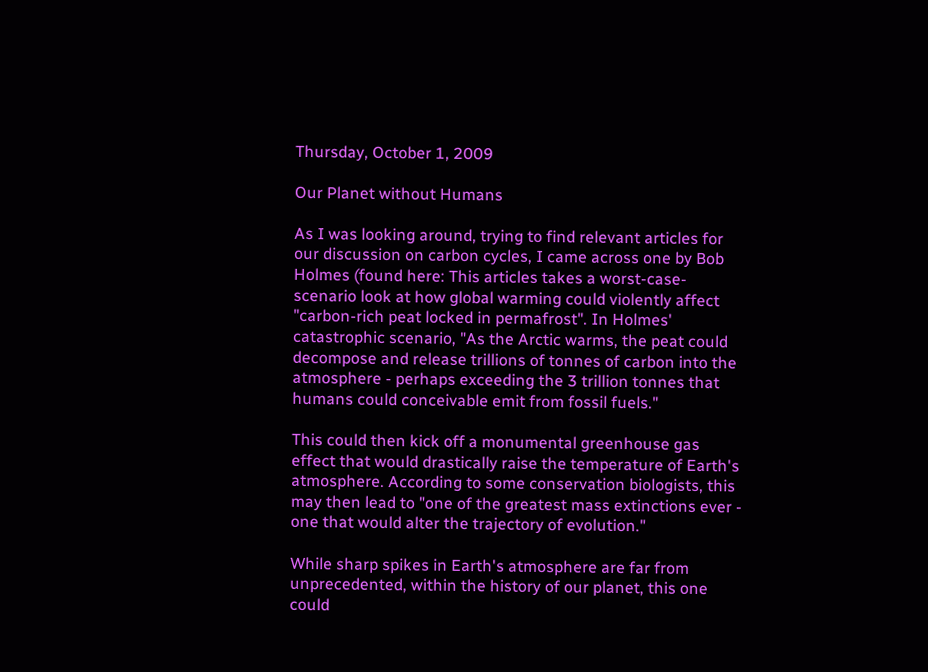Thursday, October 1, 2009

Our Planet without Humans

As I was looking around, trying to find relevant articles for our discussion on carbon cycles, I came across one by Bob Holmes (found here: This articles takes a worst-case-scenario look at how global warming could violently affect "carbon-rich peat locked in permafrost". In Holmes' catastrophic scenario, "As the Arctic warms, the peat could decompose and release trillions of tonnes of carbon into the atmosphere - perhaps exceeding the 3 trillion tonnes that humans could conceivable emit from fossil fuels."

This could then kick off a monumental greenhouse gas effect that would drastically raise the temperature of Earth's atmosphere. According to some conservation biologists, this may then lead to "one of the greatest mass extinctions ever - one that would alter the trajectory of evolution."

While sharp spikes in Earth's atmosphere are far from unprecedented, within the history of our planet, this one could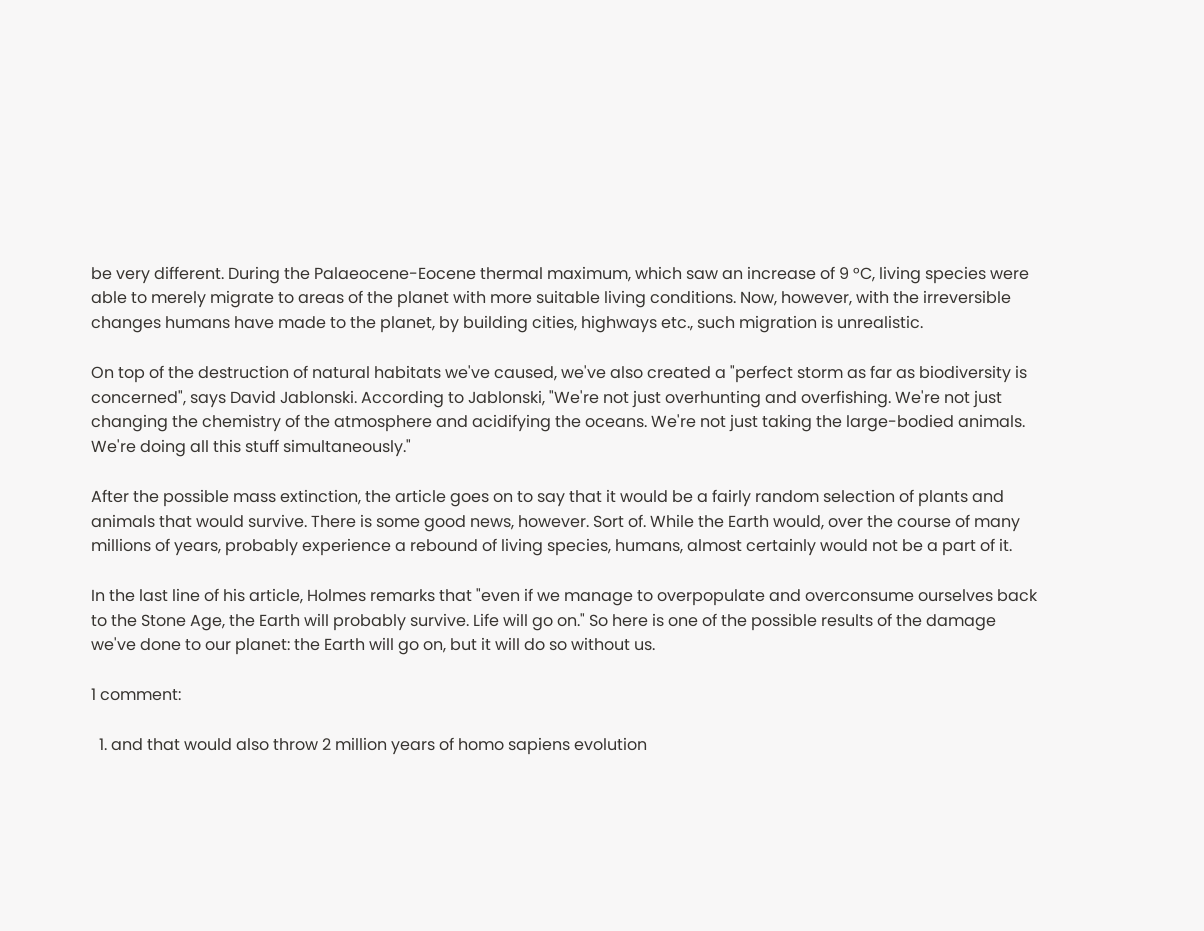be very different. During the Palaeocene-Eocene thermal maximum, which saw an increase of 9 °C, living species were able to merely migrate to areas of the planet with more suitable living conditions. Now, however, with the irreversible changes humans have made to the planet, by building cities, highways etc., such migration is unrealistic.

On top of the destruction of natural habitats we've caused, we've also created a "perfect storm as far as biodiversity is concerned", says David Jablonski. According to Jablonski, "We're not just overhunting and overfishing. We're not just changing the chemistry of the atmosphere and acidifying the oceans. We're not just taking the large-bodied animals. We're doing all this stuff simultaneously."

After the possible mass extinction, the article goes on to say that it would be a fairly random selection of plants and animals that would survive. There is some good news, however. Sort of. While the Earth would, over the course of many millions of years, probably experience a rebound of living species, humans, almost certainly would not be a part of it.

In the last line of his article, Holmes remarks that "even if we manage to overpopulate and overconsume ourselves back to the Stone Age, the Earth will probably survive. Life will go on." So here is one of the possible results of the damage we've done to our planet: the Earth will go on, but it will do so without us.

1 comment:

  1. and that would also throw 2 million years of homo sapiens evolution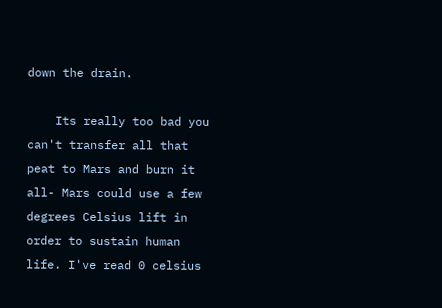down the drain.

    Its really too bad you can't transfer all that peat to Mars and burn it all- Mars could use a few degrees Celsius lift in order to sustain human life. I've read 0 celsius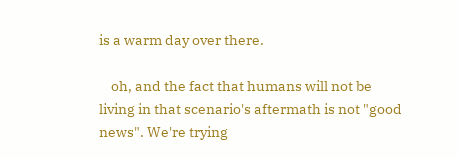is a warm day over there.

    oh, and the fact that humans will not be living in that scenario's aftermath is not "good news". We're trying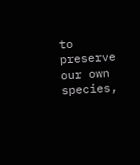to preserve our own species,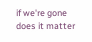if we're gone does it matter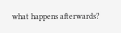what happens afterwards?